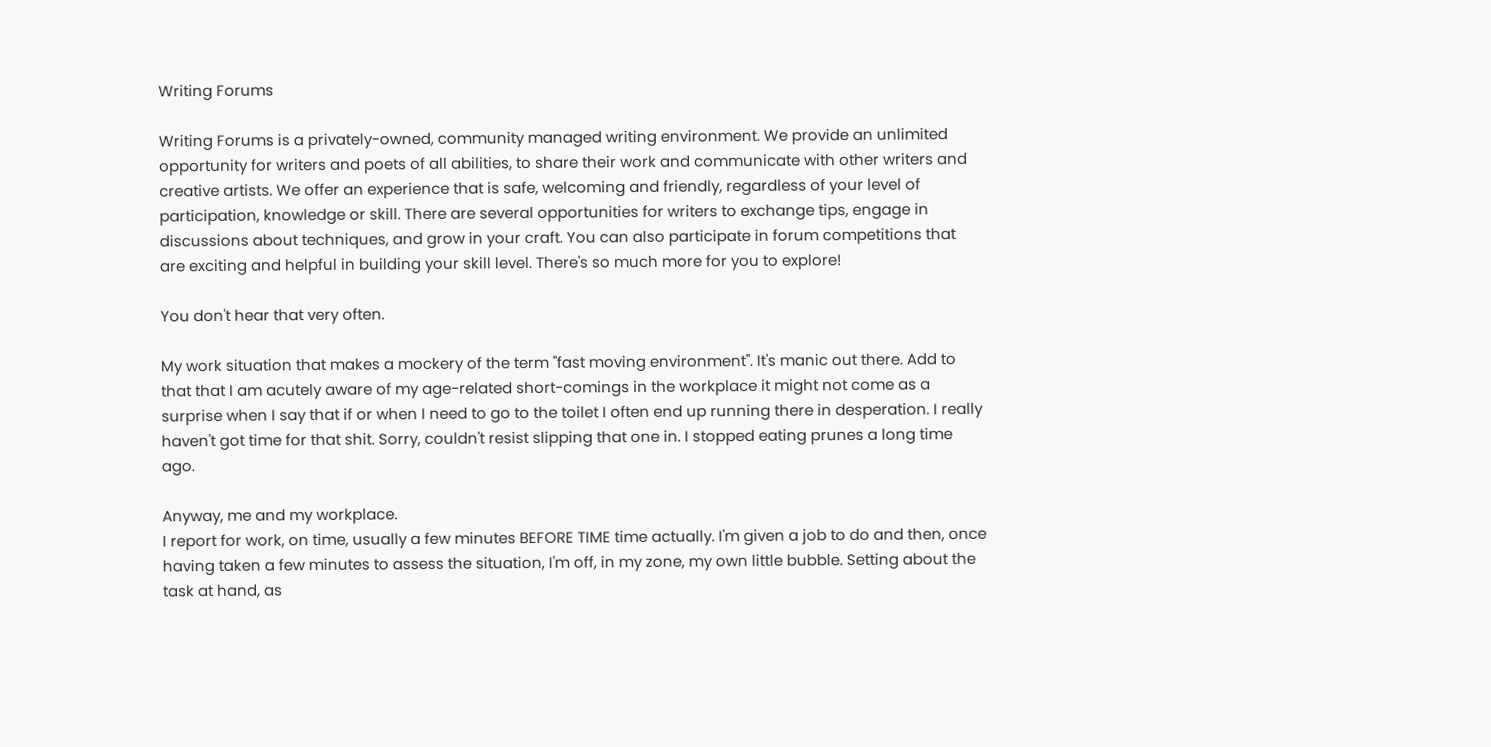Writing Forums

Writing Forums is a privately-owned, community managed writing environment. We provide an unlimited opportunity for writers and poets of all abilities, to share their work and communicate with other writers and creative artists. We offer an experience that is safe, welcoming and friendly, regardless of your level of participation, knowledge or skill. There are several opportunities for writers to exchange tips, engage in discussions about techniques, and grow in your craft. You can also participate in forum competitions that are exciting and helpful in building your skill level. There's so much more for you to explore!

You don't hear that very often.

My work situation that makes a mockery of the term "fast moving environment". It's manic out there. Add to that that I am acutely aware of my age-related short-comings in the workplace it might not come as a surprise when I say that if or when I need to go to the toilet I often end up running there in desperation. I really haven't got time for that shit. Sorry, couldn't resist slipping that one in. I stopped eating prunes a long time ago.

Anyway, me and my workplace.
I report for work, on time, usually a few minutes BEFORE TIME time actually. I'm given a job to do and then, once having taken a few minutes to assess the situation, I'm off, in my zone, my own little bubble. Setting about the task at hand, as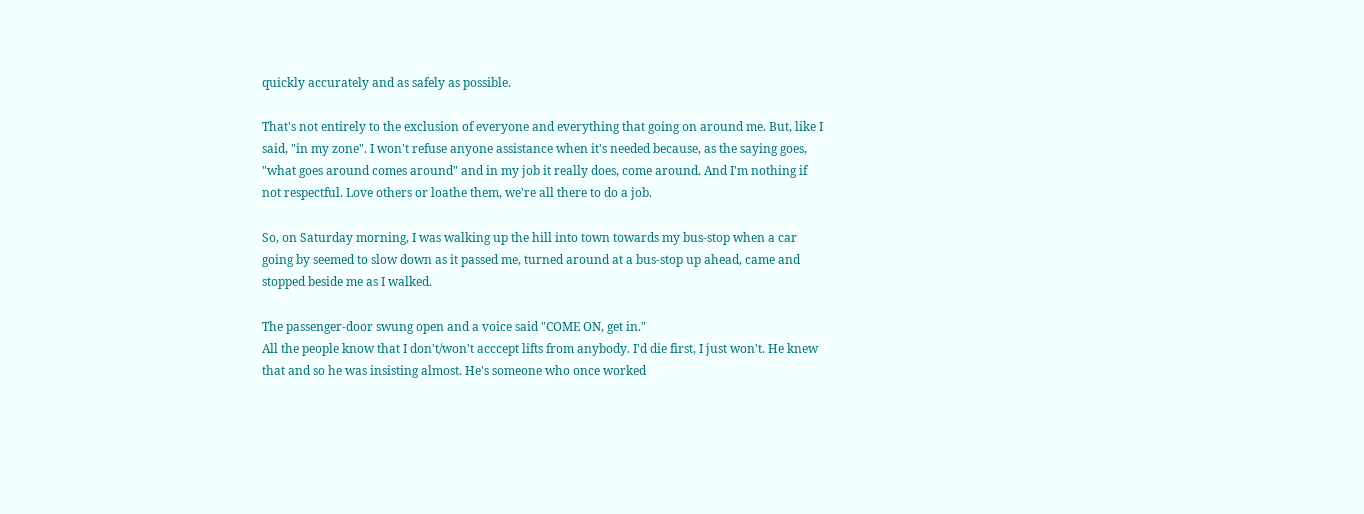quickly accurately and as safely as possible.

That's not entirely to the exclusion of everyone and everything that going on around me. But, like I said, "in my zone". I won't refuse anyone assistance when it's needed because, as the saying goes, "what goes around comes around" and in my job it really does, come around. And I'm nothing if not respectful. Love others or loathe them, we're all there to do a job.

So, on Saturday morning, I was walking up the hill into town towards my bus-stop when a car going by seemed to slow down as it passed me, turned around at a bus-stop up ahead, came and stopped beside me as I walked.

The passenger-door swung open and a voice said "COME ON, get in."
All the people know that I don't/won't acccept lifts from anybody. I'd die first, I just won't. He knew that and so he was insisting almost. He's someone who once worked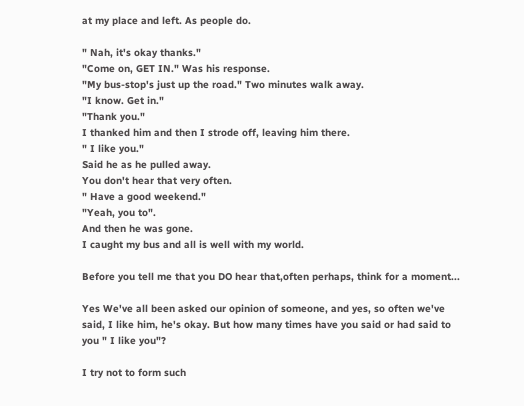at my place and left. As people do.

" Nah, it's okay thanks."
"Come on, GET IN." Was his response.
"My bus-stop's just up the road." Two minutes walk away.
"I know. Get in."
"Thank you."
I thanked him and then I strode off, leaving him there.
" I like you."
Said he as he pulled away.
You don't hear that very often.
" Have a good weekend."
"Yeah, you to".
And then he was gone.
I caught my bus and all is well with my world.

Before you tell me that you DO hear that,often perhaps, think for a moment...

Yes We've all been asked our opinion of someone, and yes, so often we've said, I like him, he's okay. But how many times have you said or had said to you " I like you"?

I try not to form such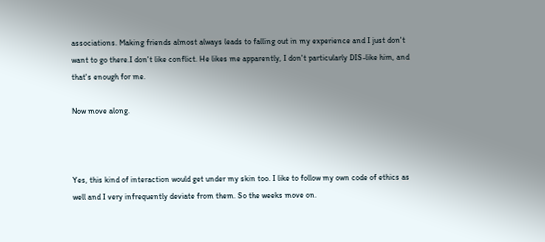associations. Making friends almost always leads to falling out in my experience and I just don't want to go there.I don't like conflict. He likes me apparently, I don't particularly DIS-like him, and that's enough for me.

Now move along.



Yes, this kind of interaction would get under my skin too. I like to follow my own code of ethics as well and I very infrequently deviate from them. So the weeks move on.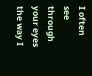I often see through your eyes the way I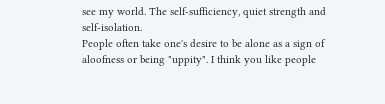see my world. The self-sufficiency, quiet strength and self-isolation.
People often take one's desire to be alone as a sign of aloofness or being "uppity". I think you like people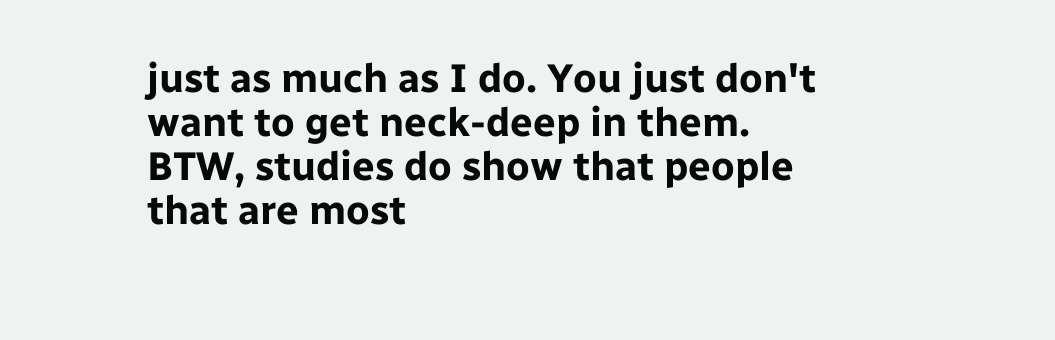just as much as I do. You just don't want to get neck-deep in them.
BTW, studies do show that people that are most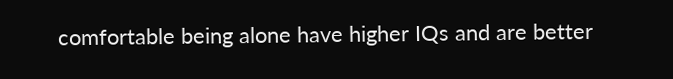comfortable being alone have higher IQs and are better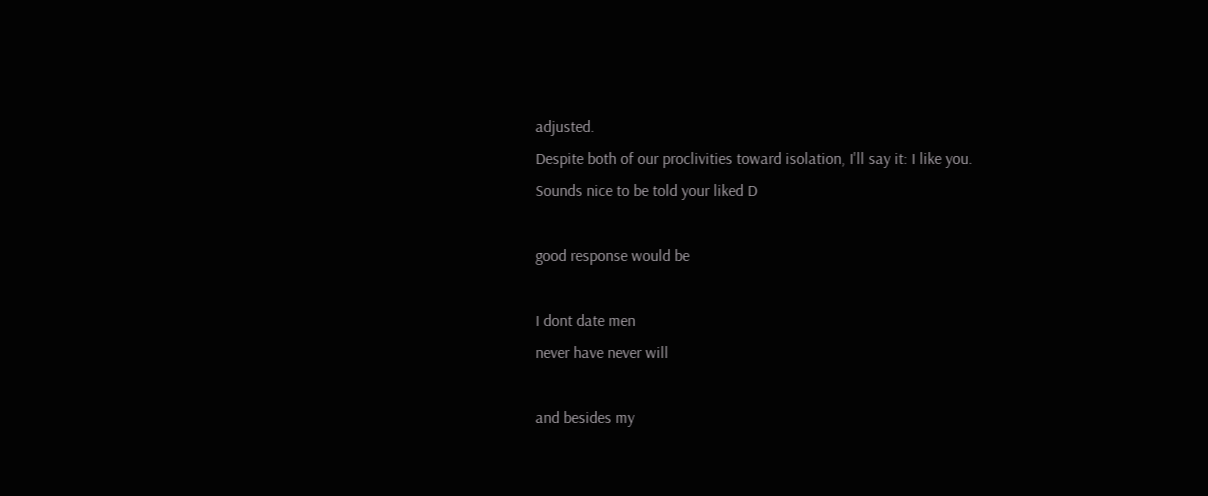adjusted.
Despite both of our proclivities toward isolation, I'll say it: I like you.
Sounds nice to be told your liked D

good response would be

I dont date men
never have never will

and besides my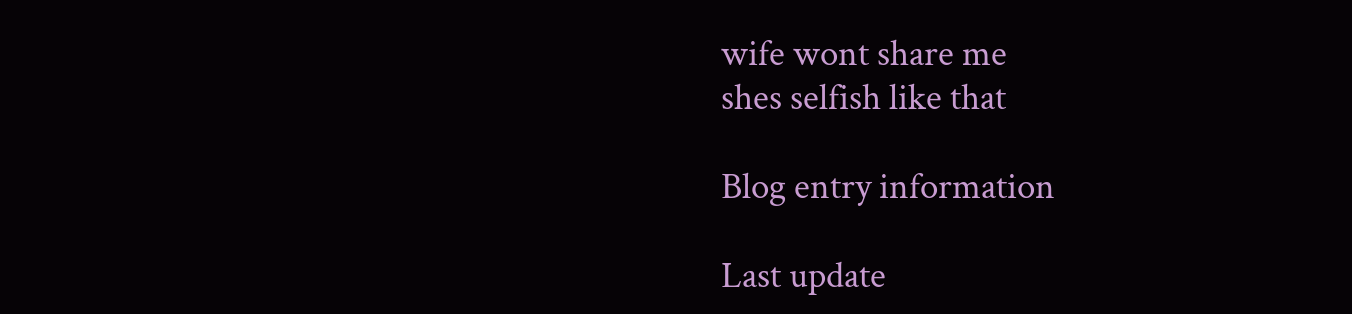wife wont share me
shes selfish like that

Blog entry information

Last update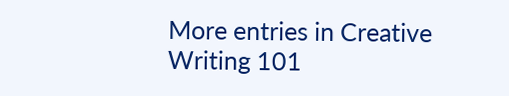More entries in Creative Writing 101